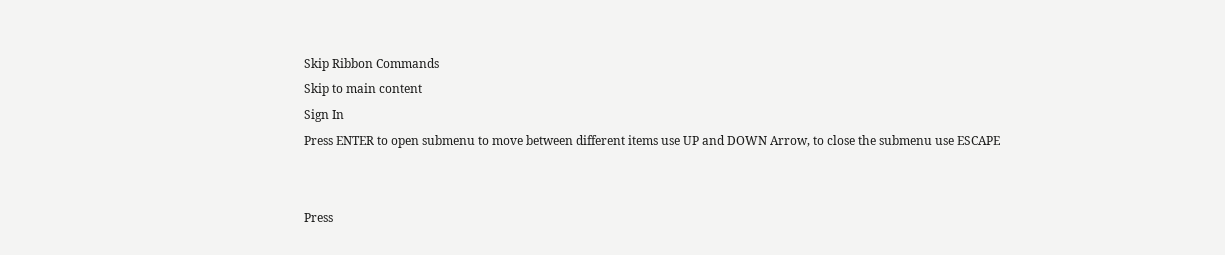Skip Ribbon Commands
Skip to main content
Sign In
Press ENTER to open submenu to move between different items use UP and DOWN Arrow, to close the submenu use ESCAPE


Press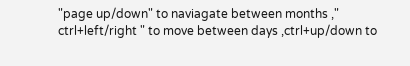"page up/down" to naviagate between months ," ctrl+left/right " to move between days ,ctrl+up/down to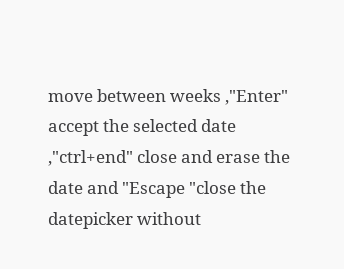move between weeks ,"Enter" accept the selected date ,"ctrl+end" close and erase the date and "Escape "close the datepicker without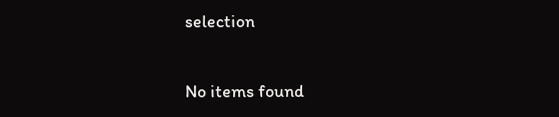selection


No items found